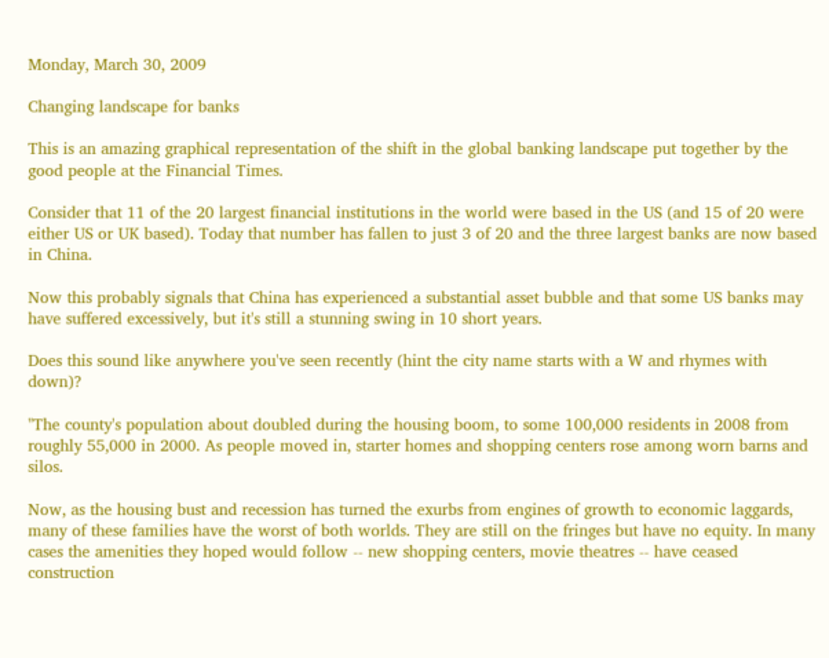Monday, March 30, 2009

Changing landscape for banks

This is an amazing graphical representation of the shift in the global banking landscape put together by the good people at the Financial Times.

Consider that 11 of the 20 largest financial institutions in the world were based in the US (and 15 of 20 were either US or UK based). Today that number has fallen to just 3 of 20 and the three largest banks are now based in China.

Now this probably signals that China has experienced a substantial asset bubble and that some US banks may have suffered excessively, but it's still a stunning swing in 10 short years.

Does this sound like anywhere you've seen recently (hint the city name starts with a W and rhymes with down)?

"The county's population about doubled during the housing boom, to some 100,000 residents in 2008 from roughly 55,000 in 2000. As people moved in, starter homes and shopping centers rose among worn barns and silos.

Now, as the housing bust and recession has turned the exurbs from engines of growth to economic laggards, many of these families have the worst of both worlds. They are still on the fringes but have no equity. In many cases the amenities they hoped would follow -- new shopping centers, movie theatres -- have ceased construction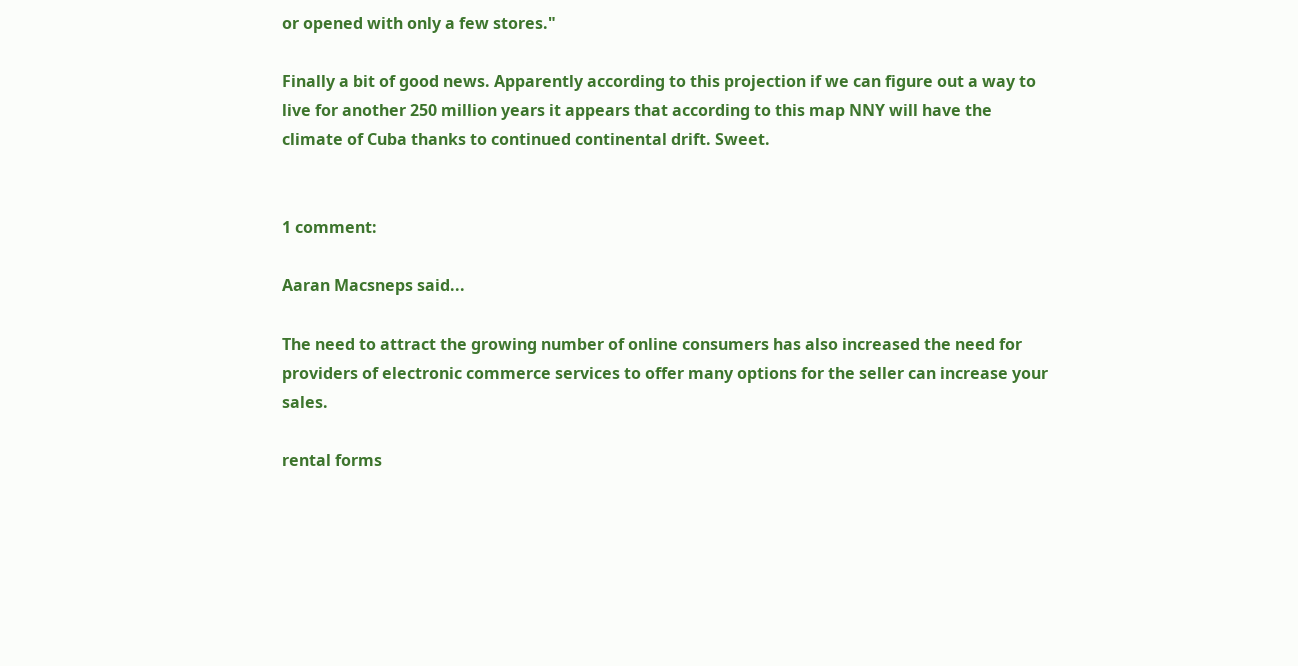or opened with only a few stores."

Finally a bit of good news. Apparently according to this projection if we can figure out a way to live for another 250 million years it appears that according to this map NNY will have the climate of Cuba thanks to continued continental drift. Sweet.


1 comment:

Aaran Macsneps said...

The need to attract the growing number of online consumers has also increased the need for providers of electronic commerce services to offer many options for the seller can increase your sales.

rental forms